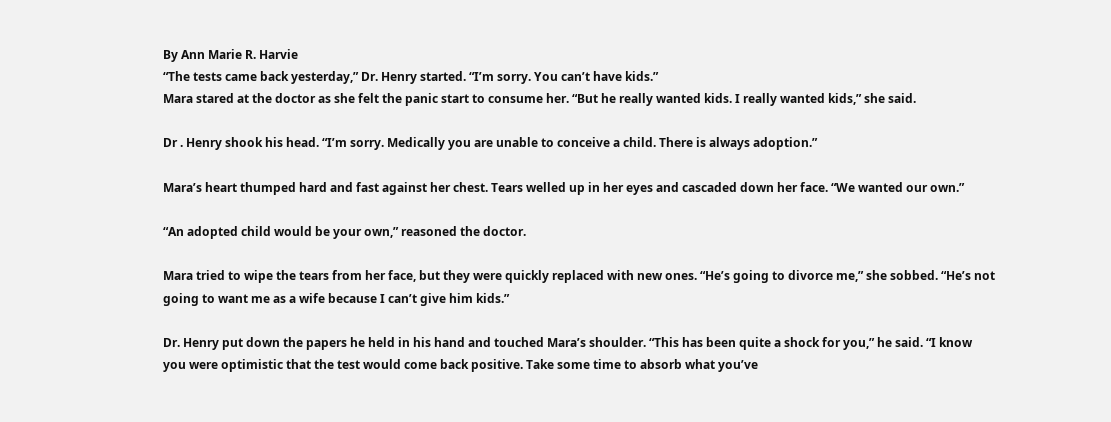By Ann Marie R. Harvie
“The tests came back yesterday,” Dr. Henry started. “I’m sorry. You can’t have kids.”
Mara stared at the doctor as she felt the panic start to consume her. “But he really wanted kids. I really wanted kids,” she said.

Dr . Henry shook his head. “I’m sorry. Medically you are unable to conceive a child. There is always adoption.”

Mara’s heart thumped hard and fast against her chest. Tears welled up in her eyes and cascaded down her face. “We wanted our own.”

“An adopted child would be your own,” reasoned the doctor.

Mara tried to wipe the tears from her face, but they were quickly replaced with new ones. “He’s going to divorce me,” she sobbed. “He’s not going to want me as a wife because I can’t give him kids.”

Dr. Henry put down the papers he held in his hand and touched Mara’s shoulder. “This has been quite a shock for you,” he said. “I know you were optimistic that the test would come back positive. Take some time to absorb what you’ve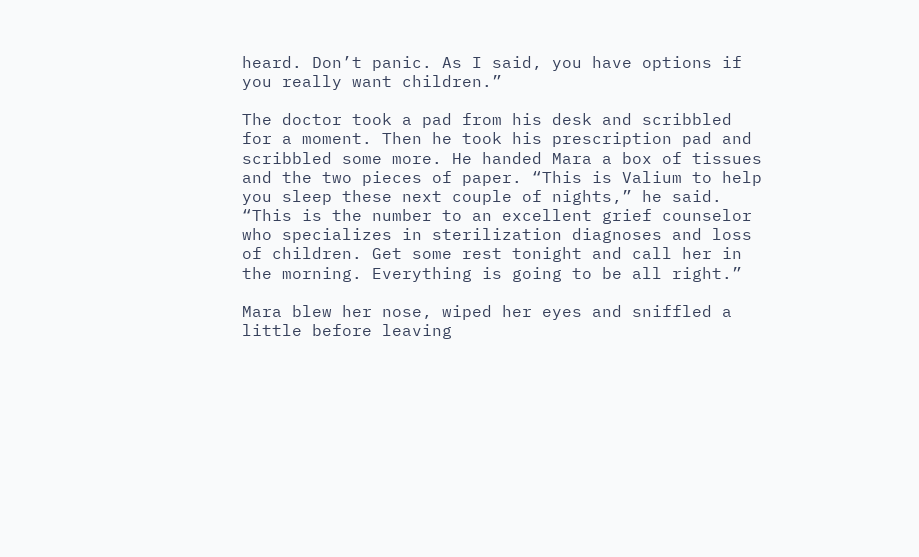heard. Don’t panic. As I said, you have options if you really want children.”

The doctor took a pad from his desk and scribbled for a moment. Then he took his prescription pad and scribbled some more. He handed Mara a box of tissues and the two pieces of paper. “This is Valium to help you sleep these next couple of nights,” he said. “This is the number to an excellent grief counselor who specializes in sterilization diagnoses and loss of children. Get some rest tonight and call her in the morning. Everything is going to be all right.”

Mara blew her nose, wiped her eyes and sniffled a little before leaving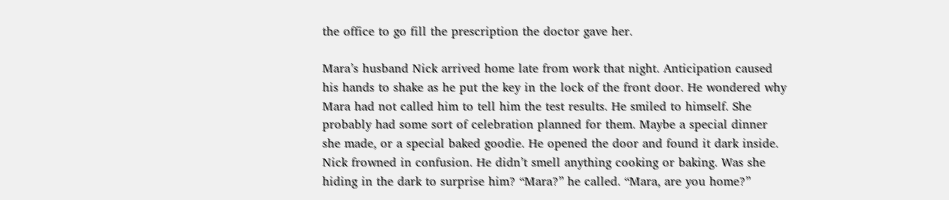the office to go fill the prescription the doctor gave her.

Mara’s husband Nick arrived home late from work that night. Anticipation caused his hands to shake as he put the key in the lock of the front door. He wondered why Mara had not called him to tell him the test results. He smiled to himself. She probably had some sort of celebration planned for them. Maybe a special dinner she made, or a special baked goodie. He opened the door and found it dark inside. Nick frowned in confusion. He didn’t smell anything cooking or baking. Was she hiding in the dark to surprise him? “Mara?” he called. “Mara, are you home?”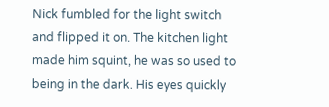Nick fumbled for the light switch and flipped it on. The kitchen light made him squint, he was so used to being in the dark. His eyes quickly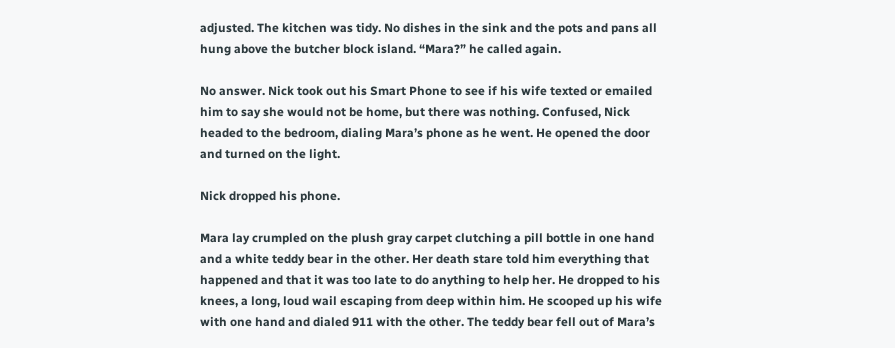adjusted. The kitchen was tidy. No dishes in the sink and the pots and pans all hung above the butcher block island. “Mara?” he called again.

No answer. Nick took out his Smart Phone to see if his wife texted or emailed him to say she would not be home, but there was nothing. Confused, Nick headed to the bedroom, dialing Mara’s phone as he went. He opened the door and turned on the light.

Nick dropped his phone.

Mara lay crumpled on the plush gray carpet clutching a pill bottle in one hand and a white teddy bear in the other. Her death stare told him everything that happened and that it was too late to do anything to help her. He dropped to his knees, a long, loud wail escaping from deep within him. He scooped up his wife with one hand and dialed 911 with the other. The teddy bear fell out of Mara’s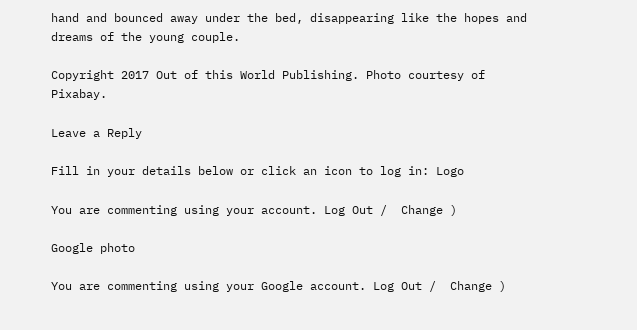hand and bounced away under the bed, disappearing like the hopes and dreams of the young couple.

Copyright 2017 Out of this World Publishing. Photo courtesy of Pixabay.

Leave a Reply

Fill in your details below or click an icon to log in: Logo

You are commenting using your account. Log Out /  Change )

Google photo

You are commenting using your Google account. Log Out /  Change )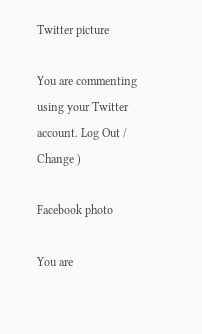Twitter picture

You are commenting using your Twitter account. Log Out /  Change )

Facebook photo

You are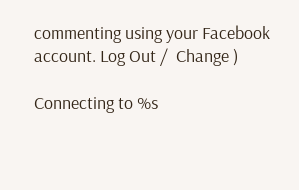commenting using your Facebook account. Log Out /  Change )

Connecting to %s